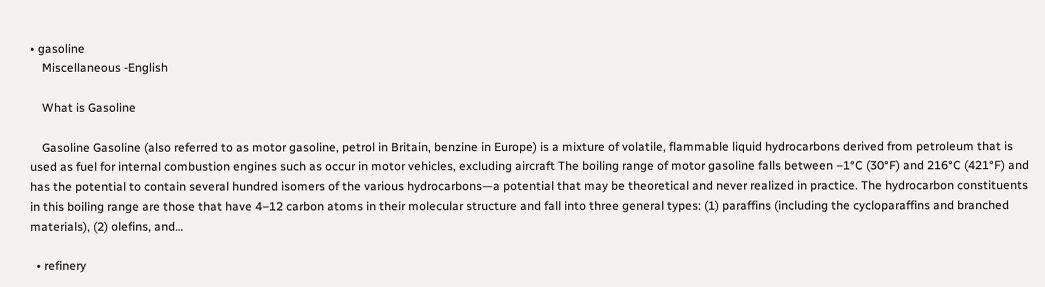• gasoline
    Miscellaneous -English

    What is Gasoline

    Gasoline Gasoline (also referred to as motor gasoline, petrol in Britain, benzine in Europe) is a mixture of volatile, flammable liquid hydrocarbons derived from petroleum that is used as fuel for internal combustion engines such as occur in motor vehicles, excluding aircraft The boiling range of motor gasoline falls between –1°C (30°F) and 216°C (421°F) and has the potential to contain several hundred isomers of the various hydrocarbons—a potential that may be theoretical and never realized in practice. The hydrocarbon constituents in this boiling range are those that have 4–12 carbon atoms in their molecular structure and fall into three general types: (1) paraffins (including the cycloparaffins and branched materials), (2) olefins, and…

  • refinery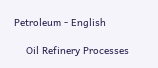Petroleum - English

    Oil Refinery Processes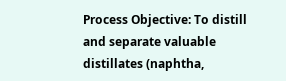Process Objective: To distill and separate valuable distillates (naphtha,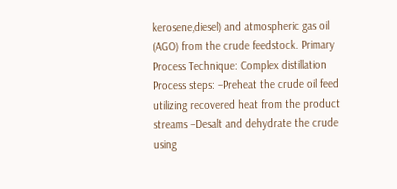kerosene,diesel) and atmospheric gas oil (AGO) from the crude feedstock. Primary Process Technique: Complex distillation Process steps: –Preheat the crude oil feed utilizing recovered heat from the product streams –Desalt and dehydrate the crude using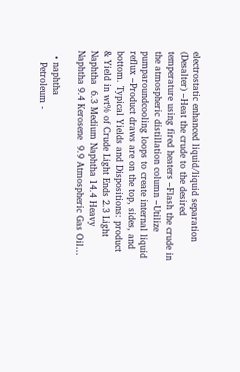electrostatic enhanced liquid/liquid separation (Desalter) –Heat the crude to the desired temperature using fired heaters –Flash the crude in the atmospheric distillation column –Utilize pumparoundcooling loops to create internal liquid reflux –Product draws are on the top, sides, and bottom. Typical Yields and Dispositions: product & Yield in wt% of Crude Light Ends 2.3 Light Naphtha  6.3 Medium Naphtha 14.4 Heavy Naphtha 9.4 Kerosene  9.9 Atmospheric Gas Oil…

  • naphtha
    Petroleum -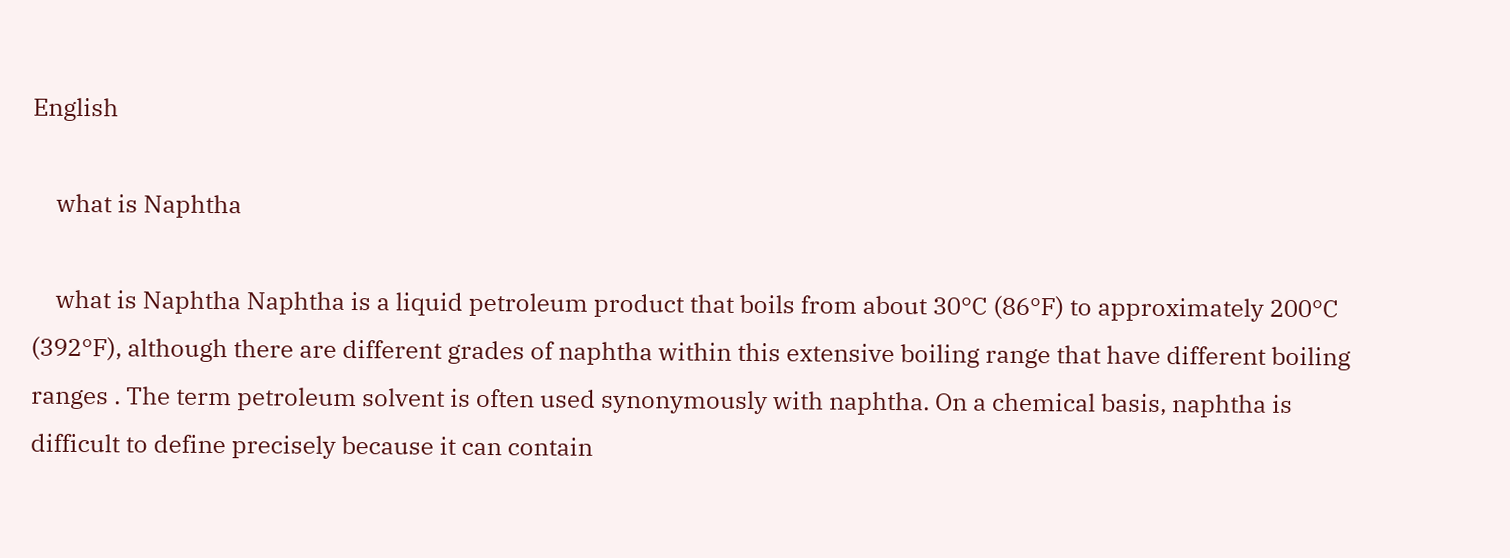English

    what is Naphtha

    what is Naphtha Naphtha is a liquid petroleum product that boils from about 30°C (86°F) to approximately 200°C (392°F), although there are different grades of naphtha within this extensive boiling range that have different boiling ranges . The term petroleum solvent is often used synonymously with naphtha. On a chemical basis, naphtha is difficult to define precisely because it can contain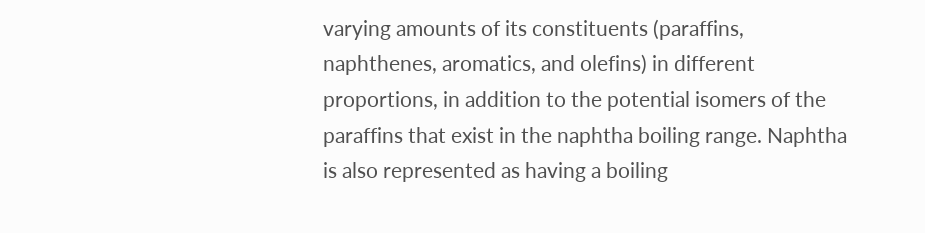varying amounts of its constituents (paraffins, naphthenes, aromatics, and olefins) in different proportions, in addition to the potential isomers of the paraffins that exist in the naphtha boiling range. Naphtha is also represented as having a boiling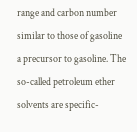range and carbon number similar to those of gasoline a precursor to gasoline. The so-called petroleum ether solvents are specific-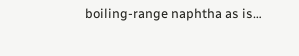boiling-range naphtha as is…